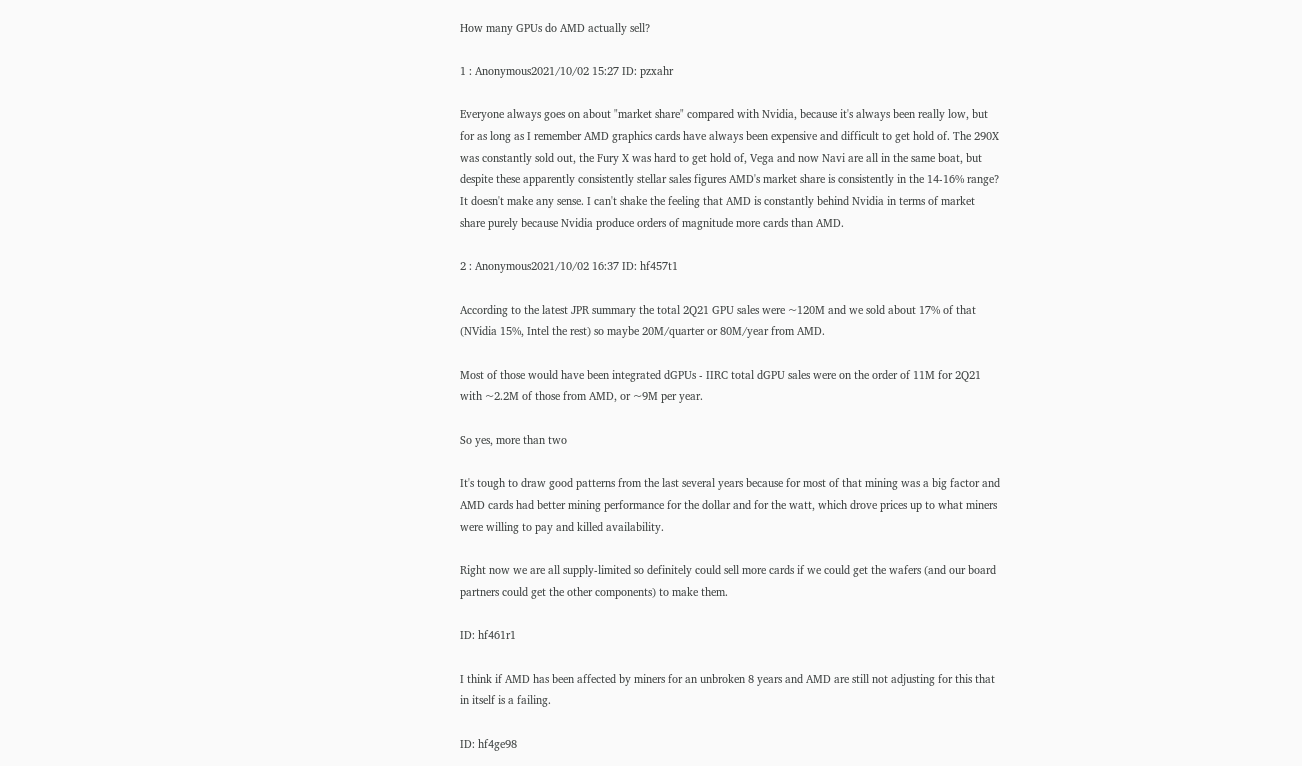How many GPUs do AMD actually sell?

1 : Anonymous2021/10/02 15:27 ID: pzxahr

Everyone always goes on about "market share" compared with Nvidia, because it's always been really low, but for as long as I remember AMD graphics cards have always been expensive and difficult to get hold of. The 290X was constantly sold out, the Fury X was hard to get hold of, Vega and now Navi are all in the same boat, but despite these apparently consistently stellar sales figures AMD's market share is consistently in the 14-16% range? It doesn't make any sense. I can't shake the feeling that AMD is constantly behind Nvidia in terms of market share purely because Nvidia produce orders of magnitude more cards than AMD.

2 : Anonymous2021/10/02 16:37 ID: hf457t1

According to the latest JPR summary the total 2Q21 GPU sales were ~120M and we sold about 17% of that (NVidia 15%, Intel the rest) so maybe 20M/quarter or 80M/year from AMD.

Most of those would have been integrated dGPUs - IIRC total dGPU sales were on the order of 11M for 2Q21 with ~2.2M of those from AMD, or ~9M per year.

So yes, more than two

It's tough to draw good patterns from the last several years because for most of that mining was a big factor and AMD cards had better mining performance for the dollar and for the watt, which drove prices up to what miners were willing to pay and killed availability.

Right now we are all supply-limited so definitely could sell more cards if we could get the wafers (and our board partners could get the other components) to make them.

ID: hf461r1

I think if AMD has been affected by miners for an unbroken 8 years and AMD are still not adjusting for this that in itself is a failing.

ID: hf4ge98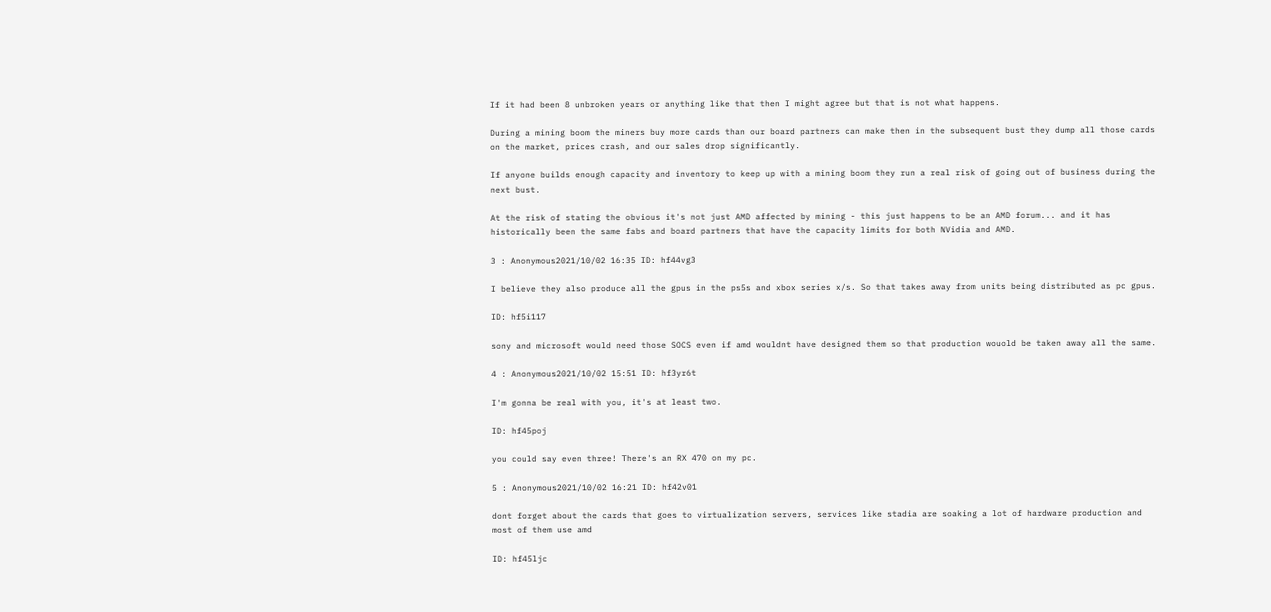If it had been 8 unbroken years or anything like that then I might agree but that is not what happens.

During a mining boom the miners buy more cards than our board partners can make then in the subsequent bust they dump all those cards on the market, prices crash, and our sales drop significantly.

If anyone builds enough capacity and inventory to keep up with a mining boom they run a real risk of going out of business during the next bust.

At the risk of stating the obvious it's not just AMD affected by mining - this just happens to be an AMD forum... and it has historically been the same fabs and board partners that have the capacity limits for both NVidia and AMD.

3 : Anonymous2021/10/02 16:35 ID: hf44vg3

I believe they also produce all the gpus in the ps5s and xbox series x/s. So that takes away from units being distributed as pc gpus.

ID: hf5i117

sony and microsoft would need those SOCS even if amd wouldnt have designed them so that production wouold be taken away all the same.

4 : Anonymous2021/10/02 15:51 ID: hf3yr6t

I'm gonna be real with you, it's at least two.

ID: hf45poj

you could say even three! There's an RX 470 on my pc.

5 : Anonymous2021/10/02 16:21 ID: hf42v01

dont forget about the cards that goes to virtualization servers, services like stadia are soaking a lot of hardware production and most of them use amd

ID: hf45ljc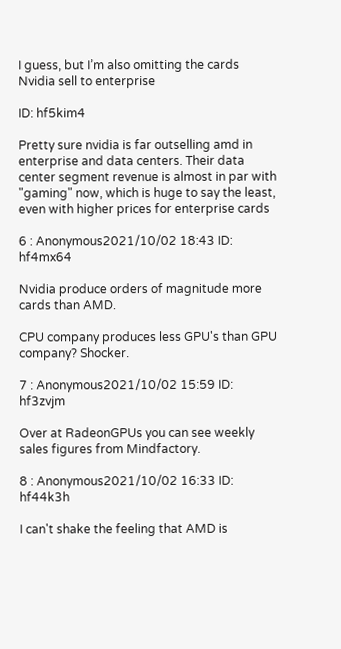I guess, but I’m also omitting the cards Nvidia sell to enterprise

ID: hf5kim4

Pretty sure nvidia is far outselling amd in enterprise and data centers. Their data center segment revenue is almost in par with "gaming" now, which is huge to say the least, even with higher prices for enterprise cards

6 : Anonymous2021/10/02 18:43 ID: hf4mx64

Nvidia produce orders of magnitude more cards than AMD.

CPU company produces less GPU's than GPU company? Shocker.

7 : Anonymous2021/10/02 15:59 ID: hf3zvjm

Over at RadeonGPUs you can see weekly sales figures from Mindfactory.

8 : Anonymous2021/10/02 16:33 ID: hf44k3h

I can't shake the feeling that AMD is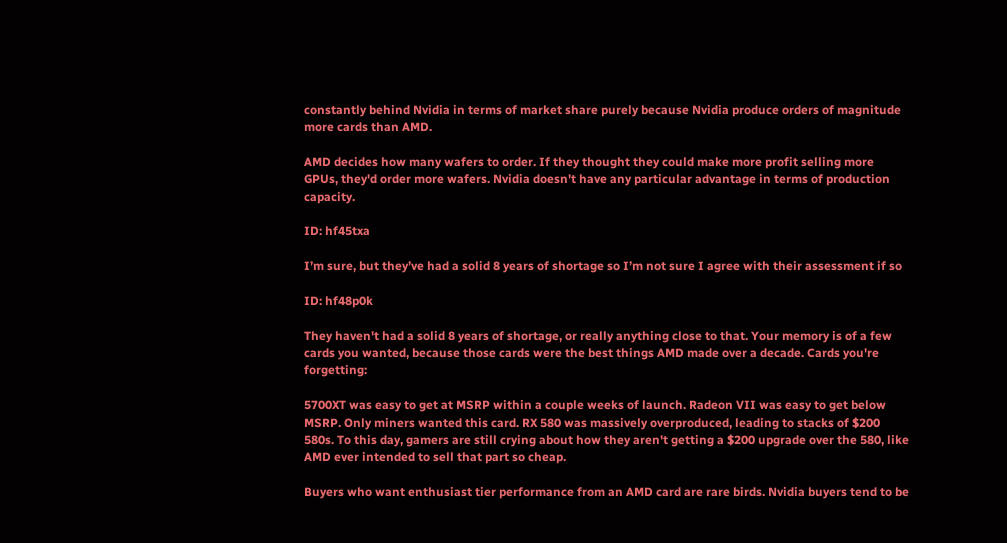constantly behind Nvidia in terms of market share purely because Nvidia produce orders of magnitude more cards than AMD.

AMD decides how many wafers to order. If they thought they could make more profit selling more GPUs, they'd order more wafers. Nvidia doesn't have any particular advantage in terms of production capacity.

ID: hf45txa

I’m sure, but they’ve had a solid 8 years of shortage so I’m not sure I agree with their assessment if so

ID: hf48p0k

They haven't had a solid 8 years of shortage, or really anything close to that. Your memory is of a few cards you wanted, because those cards were the best things AMD made over a decade. Cards you're forgetting:

5700XT was easy to get at MSRP within a couple weeks of launch. Radeon VII was easy to get below MSRP. Only miners wanted this card. RX 580 was massively overproduced, leading to stacks of $200 580s. To this day, gamers are still crying about how they aren't getting a $200 upgrade over the 580, like AMD ever intended to sell that part so cheap.

Buyers who want enthusiast tier performance from an AMD card are rare birds. Nvidia buyers tend to be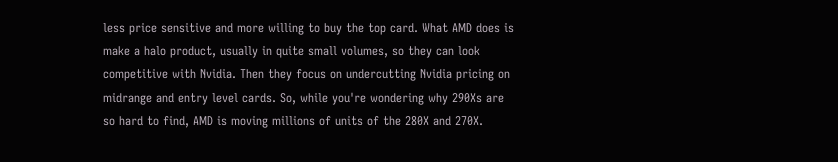less price sensitive and more willing to buy the top card. What AMD does is make a halo product, usually in quite small volumes, so they can look competitive with Nvidia. Then they focus on undercutting Nvidia pricing on midrange and entry level cards. So, while you're wondering why 290Xs are so hard to find, AMD is moving millions of units of the 280X and 270X.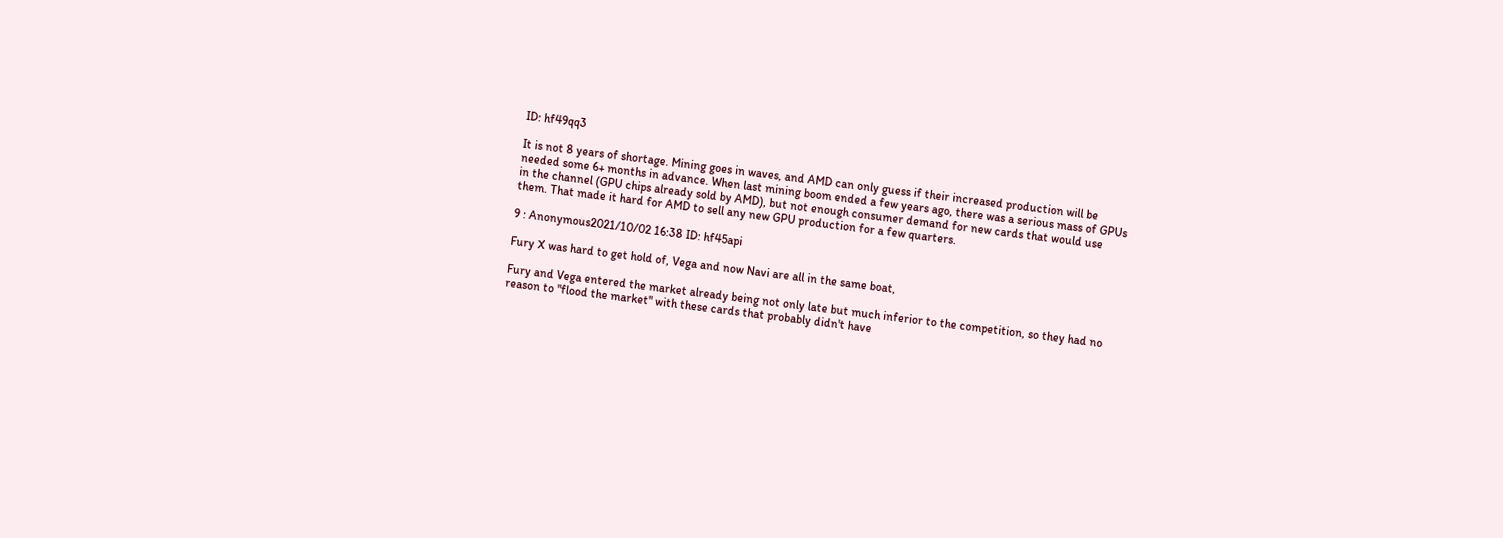ID: hf49qq3

It is not 8 years of shortage. Mining goes in waves, and AMD can only guess if their increased production will be needed some 6+ months in advance. When last mining boom ended a few years ago, there was a serious mass of GPUs in the channel (GPU chips already sold by AMD), but not enough consumer demand for new cards that would use them. That made it hard for AMD to sell any new GPU production for a few quarters.

9 : Anonymous2021/10/02 16:38 ID: hf45api

Fury X was hard to get hold of, Vega and now Navi are all in the same boat,

Fury and Vega entered the market already being not only late but much inferior to the competition, so they had no reason to "flood the market" with these cards that probably didn't have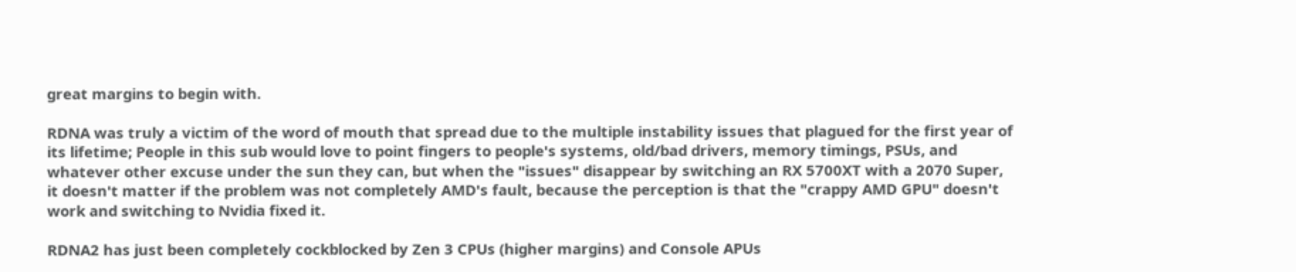great margins to begin with.

RDNA was truly a victim of the word of mouth that spread due to the multiple instability issues that plagued for the first year of its lifetime; People in this sub would love to point fingers to people's systems, old/bad drivers, memory timings, PSUs, and whatever other excuse under the sun they can, but when the "issues" disappear by switching an RX 5700XT with a 2070 Super, it doesn't matter if the problem was not completely AMD's fault, because the perception is that the "crappy AMD GPU" doesn't work and switching to Nvidia fixed it.

RDNA2 has just been completely cockblocked by Zen 3 CPUs (higher margins) and Console APUs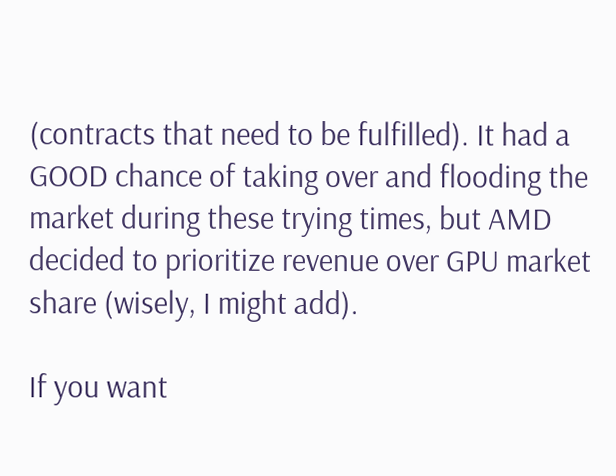(contracts that need to be fulfilled). It had a GOOD chance of taking over and flooding the market during these trying times, but AMD decided to prioritize revenue over GPU market share (wisely, I might add).

If you want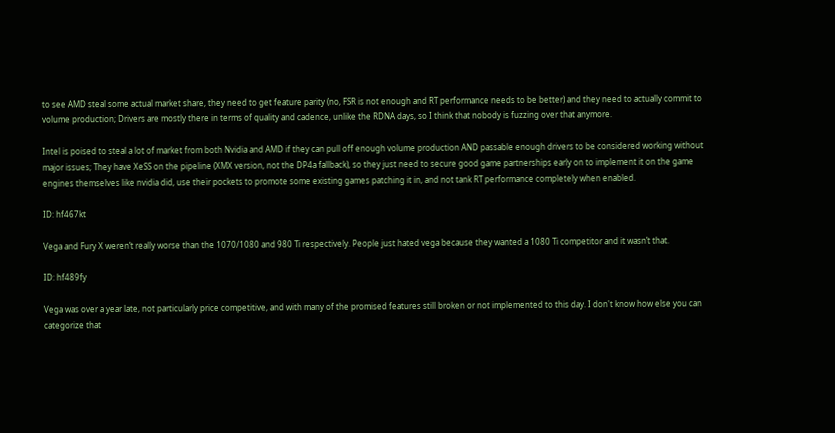to see AMD steal some actual market share, they need to get feature parity (no, FSR is not enough and RT performance needs to be better) and they need to actually commit to volume production; Drivers are mostly there in terms of quality and cadence, unlike the RDNA days, so I think that nobody is fuzzing over that anymore.

Intel is poised to steal a lot of market from both Nvidia and AMD if they can pull off enough volume production AND passable enough drivers to be considered working without major issues; They have XeSS on the pipeline (XMX version, not the DP4a fallback), so they just need to secure good game partnerships early on to implement it on the game engines themselves like nvidia did, use their pockets to promote some existing games patching it in, and not tank RT performance completely when enabled.

ID: hf467kt

Vega and Fury X weren’t really worse than the 1070/1080 and 980 Ti respectively. People just hated vega because they wanted a 1080 Ti competitor and it wasn’t that.

ID: hf489fy

Vega was over a year late, not particularly price competitive, and with many of the promised features still broken or not implemented to this day. I don't know how else you can categorize that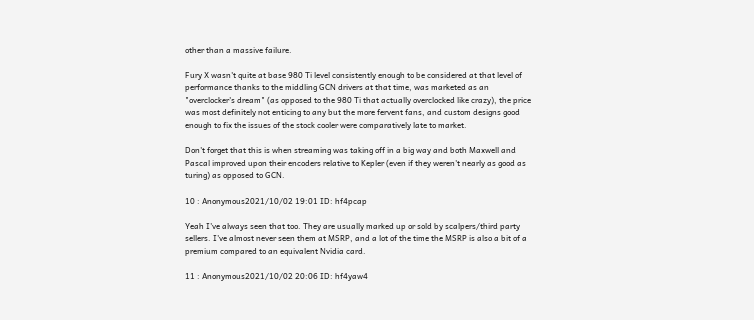other than a massive failure.

Fury X wasn't quite at base 980 Ti level consistently enough to be considered at that level of performance thanks to the middling GCN drivers at that time, was marketed as an "overclocker's dream" (as opposed to the 980 Ti that actually overclocked like crazy), the price was most definitely not enticing to any but the more fervent fans, and custom designs good enough to fix the issues of the stock cooler were comparatively late to market.

Don't forget that this is when streaming was taking off in a big way and both Maxwell and Pascal improved upon their encoders relative to Kepler (even if they weren't nearly as good as turing) as opposed to GCN.

10 : Anonymous2021/10/02 19:01 ID: hf4pcap

Yeah I've always seen that too. They are usually marked up or sold by scalpers/third party sellers. I've almost never seen them at MSRP, and a lot of the time the MSRP is also a bit of a premium compared to an equivalent Nvidia card.

11 : Anonymous2021/10/02 20:06 ID: hf4yaw4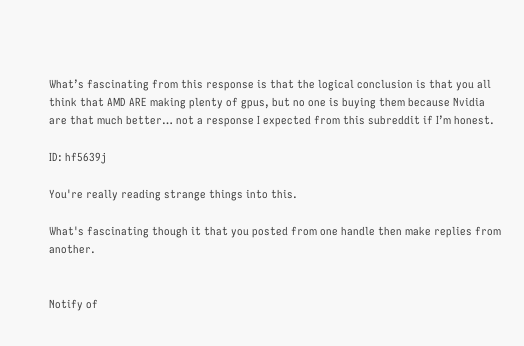What’s fascinating from this response is that the logical conclusion is that you all think that AMD ARE making plenty of gpus, but no one is buying them because Nvidia are that much better… not a response I expected from this subreddit if I’m honest.

ID: hf5639j

You're really reading strange things into this.

What's fascinating though it that you posted from one handle then make replies from another.


Notify of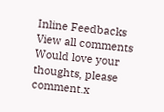Inline Feedbacks
View all comments
Would love your thoughts, please comment.x